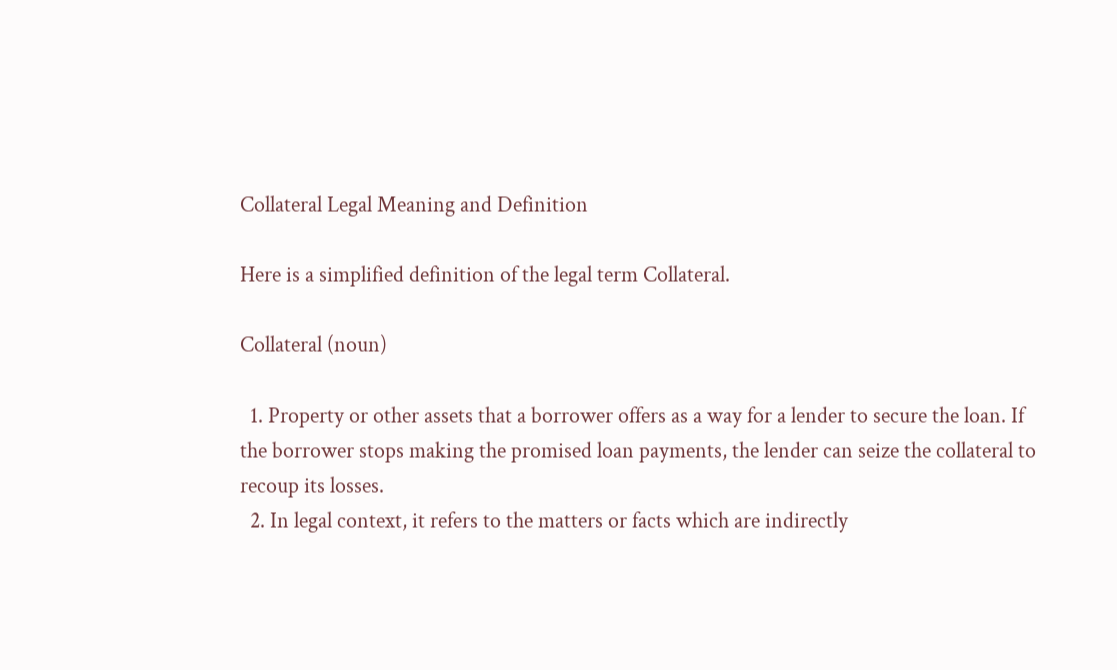Collateral Legal Meaning and Definition

Here is a simplified definition of the legal term Collateral.

Collateral (noun)

  1. Property or other assets that a borrower offers as a way for a lender to secure the loan. If the borrower stops making the promised loan payments, the lender can seize the collateral to recoup its losses.
  2. In legal context, it refers to the matters or facts which are indirectly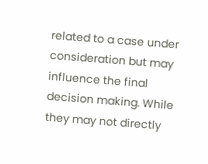related to a case under consideration but may influence the final decision making. While they may not directly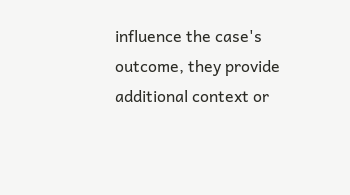influence the case's outcome, they provide additional context or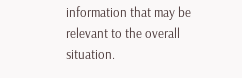information that may be relevant to the overall situation.